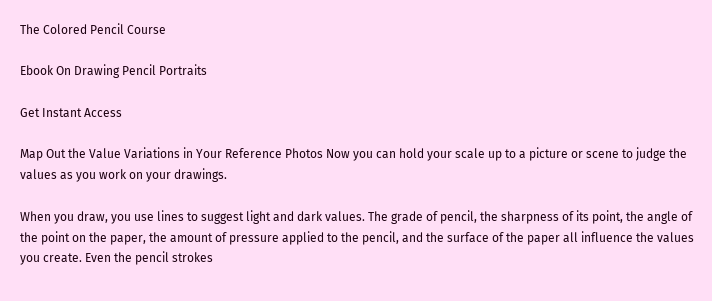The Colored Pencil Course

Ebook On Drawing Pencil Portraits

Get Instant Access

Map Out the Value Variations in Your Reference Photos Now you can hold your scale up to a picture or scene to judge the values as you work on your drawings.

When you draw, you use lines to suggest light and dark values. The grade of pencil, the sharpness of its point, the angle of the point on the paper, the amount of pressure applied to the pencil, and the surface of the paper all influence the values you create. Even the pencil strokes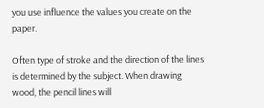you use influence the values you create on the paper.

Often type of stroke and the direction of the lines is determined by the subject. When drawing wood, the pencil lines will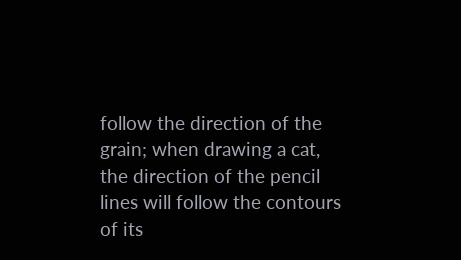follow the direction of the grain; when drawing a cat, the direction of the pencil lines will follow the contours of its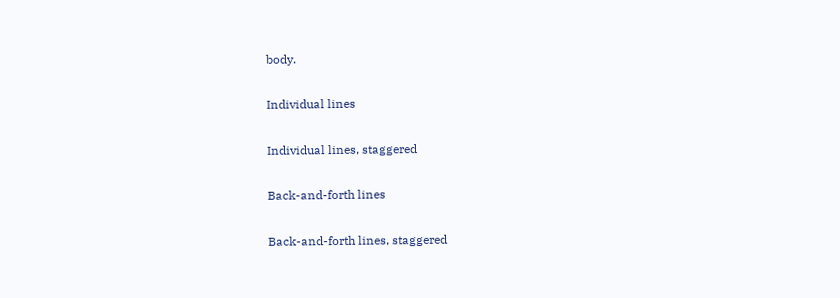body.

Individual lines

Individual lines, staggered

Back-and-forth lines

Back-and-forth lines, staggered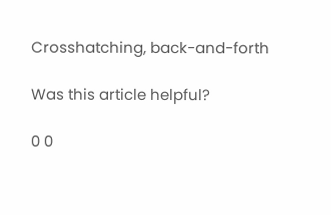Crosshatching, back-and-forth

Was this article helpful?

0 0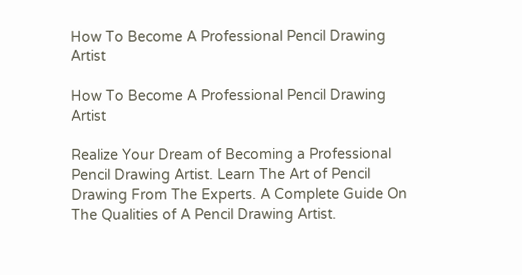How To Become A Professional Pencil Drawing Artist

How To Become A Professional Pencil Drawing Artist

Realize Your Dream of Becoming a Professional Pencil Drawing Artist. Learn The Art of Pencil Drawing From The Experts. A Complete Guide On The Qualities of A Pencil Drawing Artist.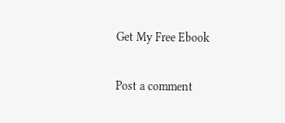Get My Free Ebook

Post a comment